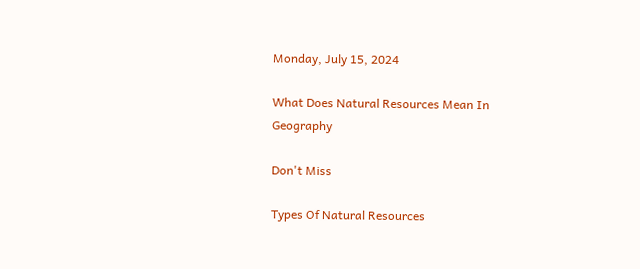Monday, July 15, 2024

What Does Natural Resources Mean In Geography

Don't Miss

Types Of Natural Resources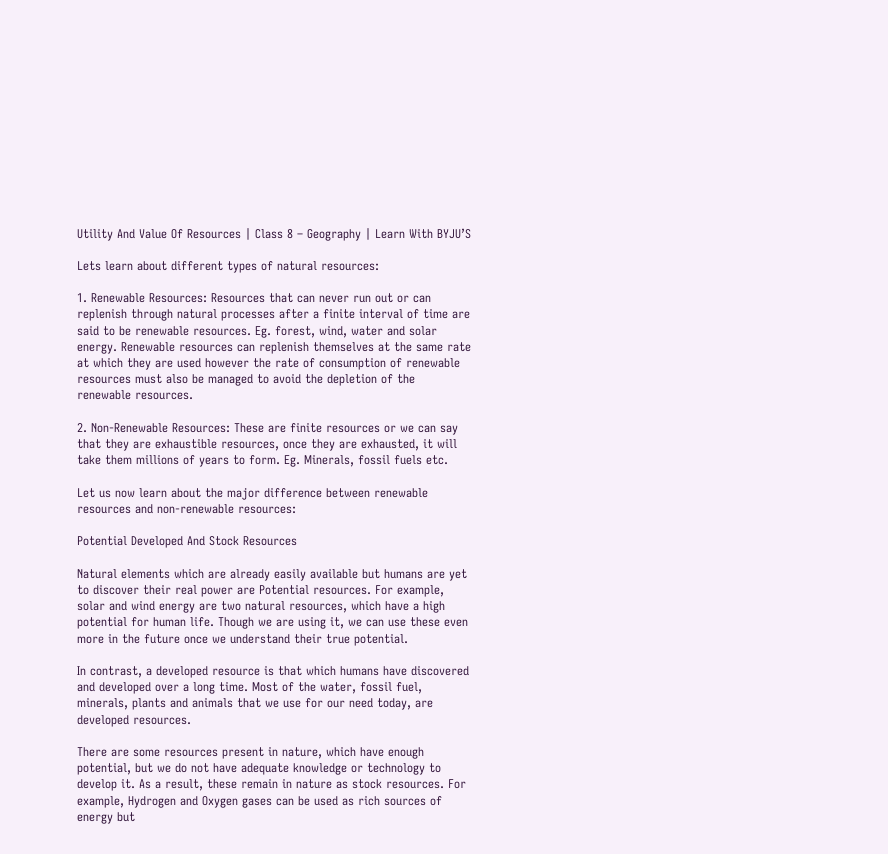Utility And Value Of Resources | Class 8 – Geography | Learn With BYJU’S

Lets learn about different types of natural resources:

1. Renewable Resources: Resources that can never run out or can replenish through natural processes after a finite interval of time are said to be renewable resources. Eg. forest, wind, water and solar energy. Renewable resources can replenish themselves at the same rate at which they are used however the rate of consumption of renewable resources must also be managed to avoid the depletion of the renewable resources.

2. Non-Renewable Resources: These are finite resources or we can say that they are exhaustible resources, once they are exhausted, it will take them millions of years to form. Eg. Minerals, fossil fuels etc.

Let us now learn about the major difference between renewable resources and non-renewable resources:

Potential Developed And Stock Resources

Natural elements which are already easily available but humans are yet to discover their real power are Potential resources. For example, solar and wind energy are two natural resources, which have a high potential for human life. Though we are using it, we can use these even more in the future once we understand their true potential.

In contrast, a developed resource is that which humans have discovered and developed over a long time. Most of the water, fossil fuel, minerals, plants and animals that we use for our need today, are developed resources.

There are some resources present in nature, which have enough potential, but we do not have adequate knowledge or technology to develop it. As a result, these remain in nature as stock resources. For example, Hydrogen and Oxygen gases can be used as rich sources of energy but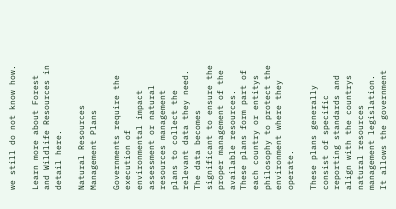we still do not know how.

Learn more about Forest and Wildlife Resources in detail here.

Natural Resources Management Plans

Governments require the execution of environmental impact assessment or natural resources management plans to collect the relevant data they need. The data becomes significant to ensure the proper management of the available resources. These plans form part of each country or entitys philosophy to protect the environment where they operate.

These plans generally consist of specific reporting standards and align with the countrys natural resources management legislation. It allows the government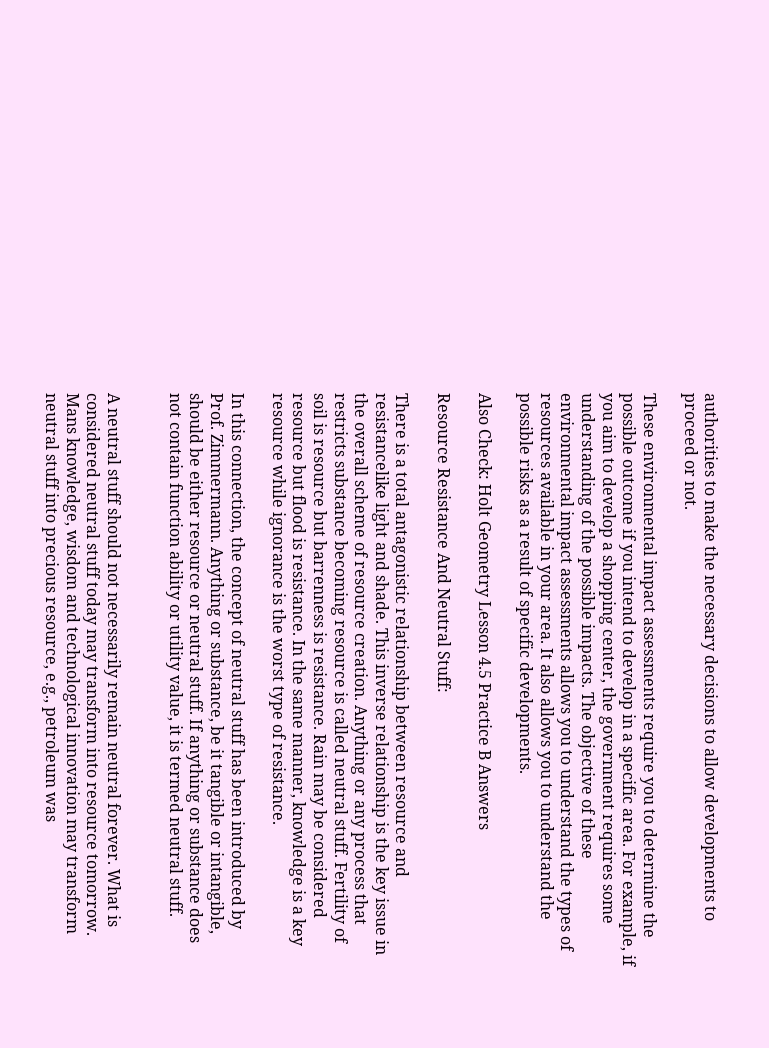authorities to make the necessary decisions to allow developments to proceed or not.

These environmental impact assessments require you to determine the possible outcome if you intend to develop in a specific area. For example, if you aim to develop a shopping center, the government requires some understanding of the possible impacts. The objective of these environmental impact assessments allows you to understand the types of resources available in your area. It also allows you to understand the possible risks as a result of specific developments.

Also Check: Holt Geometry Lesson 4.5 Practice B Answers

Resource Resistance And Neutral Stuff:

There is a total antagonistic relationship between resource and resistancelike light and shade. This inverse relationship is the key issue in the overall scheme of resource creation. Anything or any process that restricts substance becoming resource is called neutral stuff. Fertility of soil is resource but barrenness is resistance. Rain may be considered resource but flood is resistance. In the same manner, knowledge is a key resource while ignorance is the worst type of resistance.

In this connection, the concept of neutral stuff has been introduced by Prof. Zimmermann. Anything or substance, be it tangible or intangible, should be either resource or neutral stuff. If anything or substance does not contain function ability or utility value, it is termed neutral stuff.


A neutral stuff should not necessarily remain neutral forever. What is considered neutral stuff today may transform into resource tomorrow. Mans knowledge, wisdom and technological innovation may transform neutral stuff into precious resource, e.g., petroleum was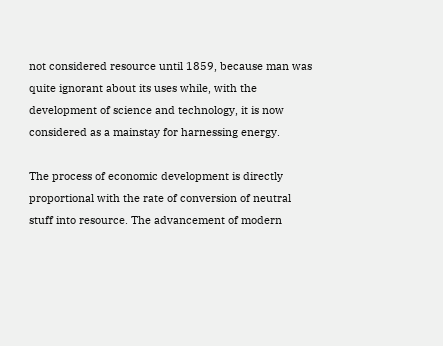not considered resource until 1859, because man was quite ignorant about its uses while, with the development of science and technology, it is now considered as a mainstay for harnessing energy.

The process of economic development is directly proportional with the rate of conversion of neutral stuff into resource. The advancement of modern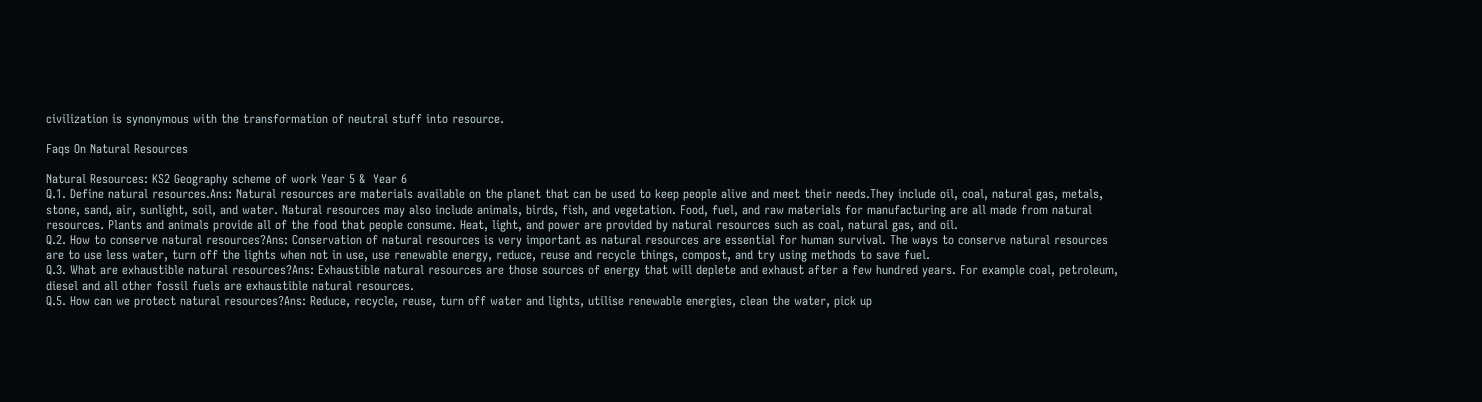civilization is synonymous with the transformation of neutral stuff into resource.

Faqs On Natural Resources

Natural Resources: KS2 Geography scheme of work Year 5 &  Year 6
Q.1. Define natural resources.Ans: Natural resources are materials available on the planet that can be used to keep people alive and meet their needs.They include oil, coal, natural gas, metals, stone, sand, air, sunlight, soil, and water. Natural resources may also include animals, birds, fish, and vegetation. Food, fuel, and raw materials for manufacturing are all made from natural resources. Plants and animals provide all of the food that people consume. Heat, light, and power are provided by natural resources such as coal, natural gas, and oil.
Q.2. How to conserve natural resources?Ans: Conservation of natural resources is very important as natural resources are essential for human survival. The ways to conserve natural resources are to use less water, turn off the lights when not in use, use renewable energy, reduce, reuse and recycle things, compost, and try using methods to save fuel.
Q.3. What are exhaustible natural resources?Ans: Exhaustible natural resources are those sources of energy that will deplete and exhaust after a few hundred years. For example coal, petroleum, diesel and all other fossil fuels are exhaustible natural resources.
Q.5. How can we protect natural resources?Ans: Reduce, recycle, reuse, turn off water and lights, utilise renewable energies, clean the water, pick up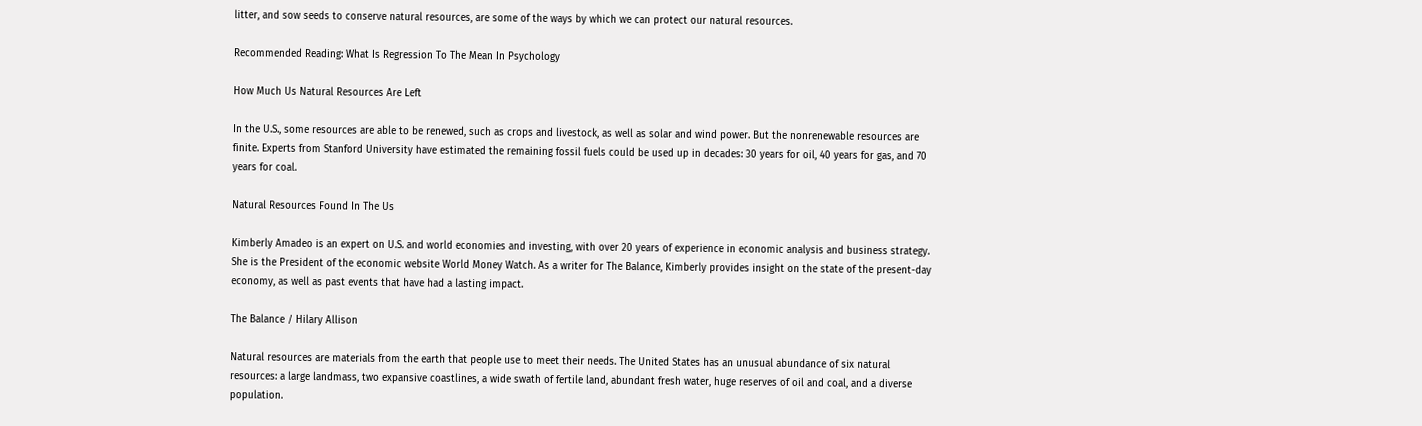litter, and sow seeds to conserve natural resources, are some of the ways by which we can protect our natural resources.

Recommended Reading: What Is Regression To The Mean In Psychology

How Much Us Natural Resources Are Left

In the U.S., some resources are able to be renewed, such as crops and livestock, as well as solar and wind power. But the nonrenewable resources are finite. Experts from Stanford University have estimated the remaining fossil fuels could be used up in decades: 30 years for oil, 40 years for gas, and 70 years for coal.

Natural Resources Found In The Us

Kimberly Amadeo is an expert on U.S. and world economies and investing, with over 20 years of experience in economic analysis and business strategy. She is the President of the economic website World Money Watch. As a writer for The Balance, Kimberly provides insight on the state of the present-day economy, as well as past events that have had a lasting impact.

The Balance / Hilary Allison

Natural resources are materials from the earth that people use to meet their needs. The United States has an unusual abundance of six natural resources: a large landmass, two expansive coastlines, a wide swath of fertile land, abundant fresh water, huge reserves of oil and coal, and a diverse population.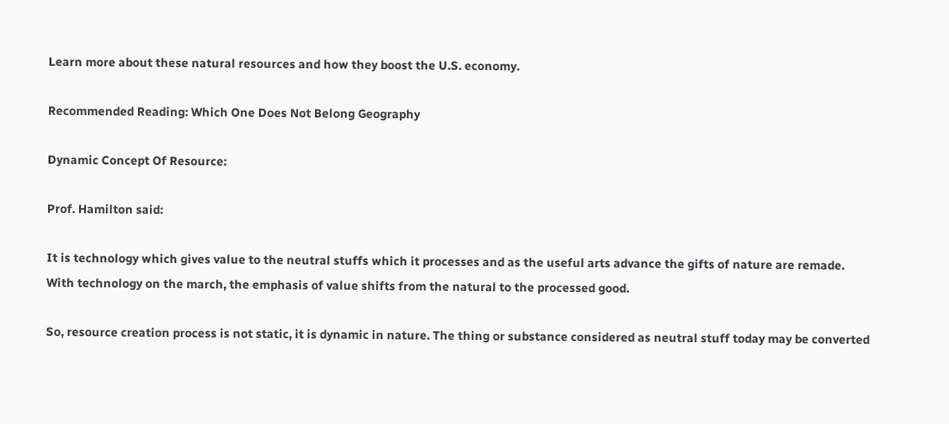Learn more about these natural resources and how they boost the U.S. economy.

Recommended Reading: Which One Does Not Belong Geography

Dynamic Concept Of Resource:

Prof. Hamilton said:

It is technology which gives value to the neutral stuffs which it processes and as the useful arts advance the gifts of nature are remade. With technology on the march, the emphasis of value shifts from the natural to the processed good.

So, resource creation process is not static, it is dynamic in nature. The thing or substance considered as neutral stuff today may be converted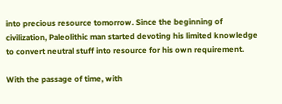into precious resource tomorrow. Since the beginning of civilization, Paleolithic man started devoting his limited knowledge to convert neutral stuff into resource for his own requirement.

With the passage of time, with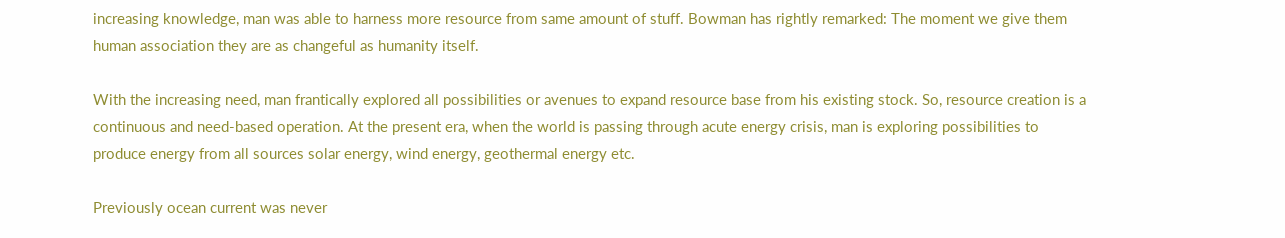increasing knowledge, man was able to harness more resource from same amount of stuff. Bowman has rightly remarked: The moment we give them human association they are as changeful as humanity itself.

With the increasing need, man frantically explored all possibilities or avenues to expand resource base from his existing stock. So, resource creation is a continuous and need-based operation. At the present era, when the world is passing through acute energy crisis, man is exploring possibilities to produce energy from all sources solar energy, wind energy, geothermal energy etc.

Previously ocean current was never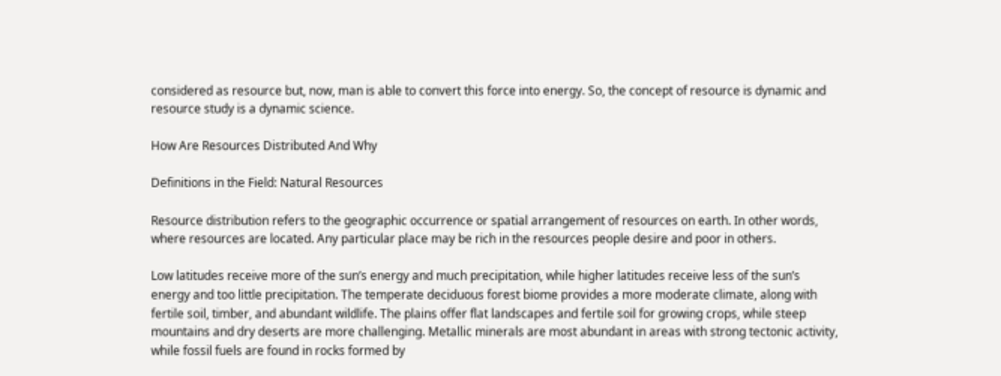considered as resource but, now, man is able to convert this force into energy. So, the concept of resource is dynamic and resource study is a dynamic science.

How Are Resources Distributed And Why

Definitions in the Field: Natural Resources

Resource distribution refers to the geographic occurrence or spatial arrangement of resources on earth. In other words, where resources are located. Any particular place may be rich in the resources people desire and poor in others.

Low latitudes receive more of the sun’s energy and much precipitation, while higher latitudes receive less of the sun’s energy and too little precipitation. The temperate deciduous forest biome provides a more moderate climate, along with fertile soil, timber, and abundant wildlife. The plains offer flat landscapes and fertile soil for growing crops, while steep mountains and dry deserts are more challenging. Metallic minerals are most abundant in areas with strong tectonic activity, while fossil fuels are found in rocks formed by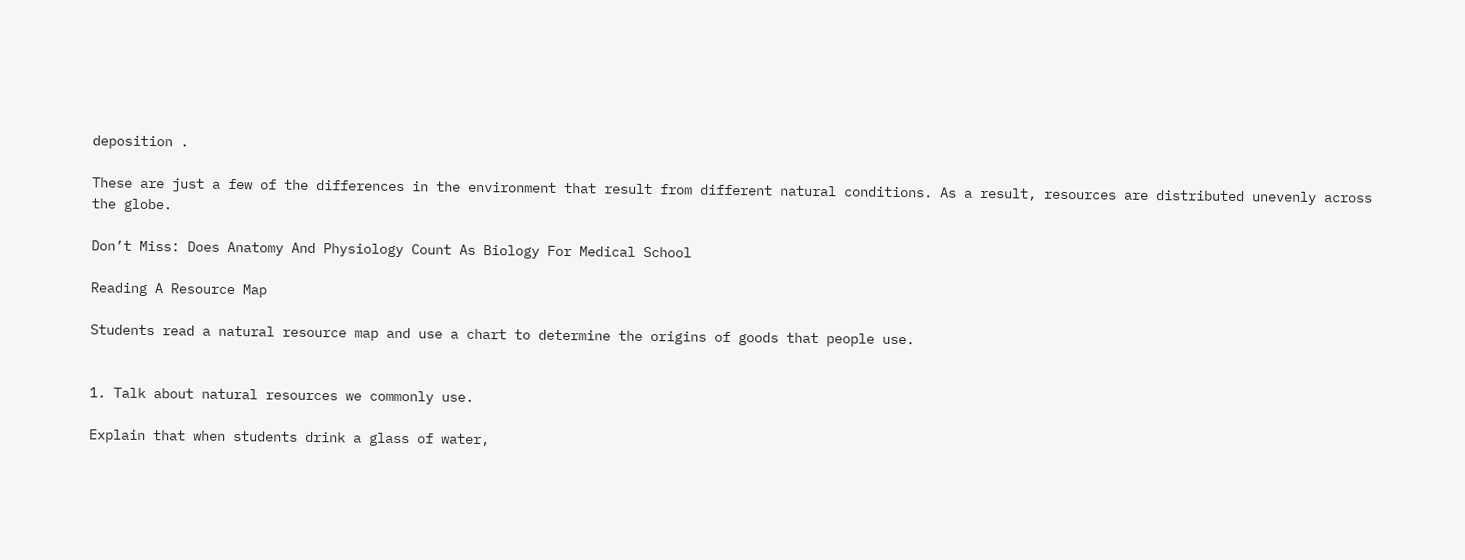deposition .

These are just a few of the differences in the environment that result from different natural conditions. As a result, resources are distributed unevenly across the globe.

Don’t Miss: Does Anatomy And Physiology Count As Biology For Medical School

Reading A Resource Map

Students read a natural resource map and use a chart to determine the origins of goods that people use.


1. Talk about natural resources we commonly use.

Explain that when students drink a glass of water,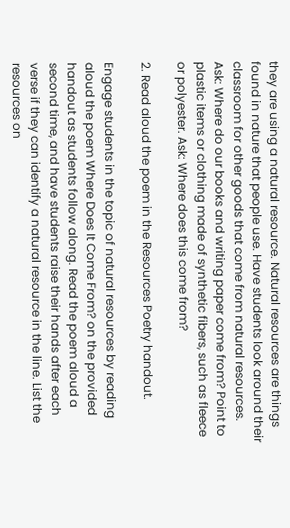they are using a natural resource. Natural resources are things found in nature that people use. Have students look around their classroom for other goods that come from natural resources. Ask: Where do our books and writing paper come from? Point to plastic items or clothing made of synthetic fibers, such as fleece or polyester. Ask: Where does this come from?

2. Read aloud the poem in the Resources Poetry handout.

Engage students in the topic of natural resources by reading aloud the poem Where Does It Come From? on the provided handout as students follow along. Read the poem aloud a second time, and have students raise their hands after each verse if they can identify a natural resource in the line. List the resources on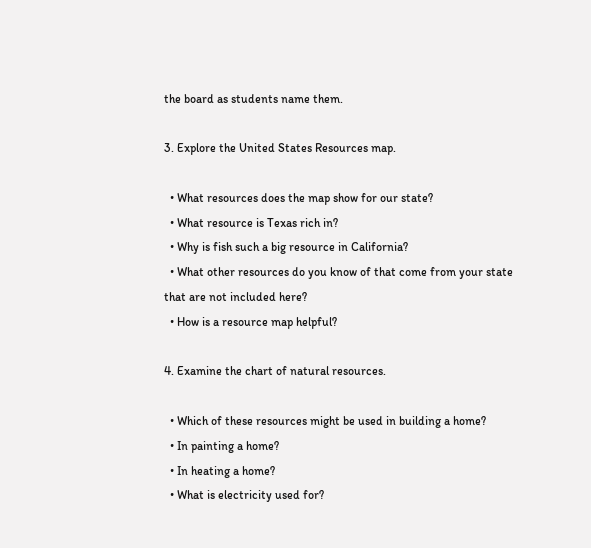the board as students name them.

3. Explore the United States Resources map.

  • What resources does the map show for our state?
  • What resource is Texas rich in?
  • Why is fish such a big resource in California?
  • What other resources do you know of that come from your state that are not included here?
  • How is a resource map helpful?

4. Examine the chart of natural resources.

  • Which of these resources might be used in building a home?
  • In painting a home?
  • In heating a home?
  • What is electricity used for?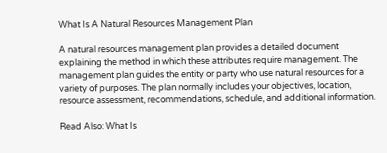What Is A Natural Resources Management Plan

A natural resources management plan provides a detailed document explaining the method in which these attributes require management. The management plan guides the entity or party who use natural resources for a variety of purposes. The plan normally includes your objectives, location, resource assessment, recommendations, schedule, and additional information.

Read Also: What Is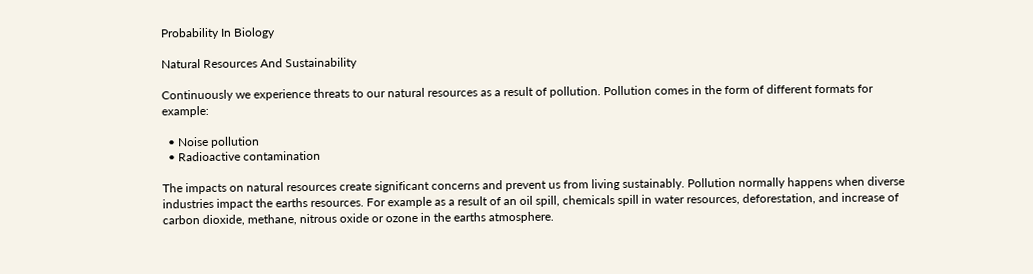Probability In Biology

Natural Resources And Sustainability

Continuously we experience threats to our natural resources as a result of pollution. Pollution comes in the form of different formats for example:

  • Noise pollution
  • Radioactive contamination

The impacts on natural resources create significant concerns and prevent us from living sustainably. Pollution normally happens when diverse industries impact the earths resources. For example as a result of an oil spill, chemicals spill in water resources, deforestation, and increase of carbon dioxide, methane, nitrous oxide or ozone in the earths atmosphere.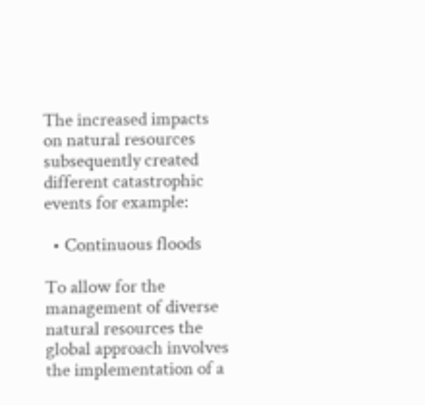The increased impacts on natural resources subsequently created different catastrophic events for example:

  • Continuous floods

To allow for the management of diverse natural resources the global approach involves the implementation of a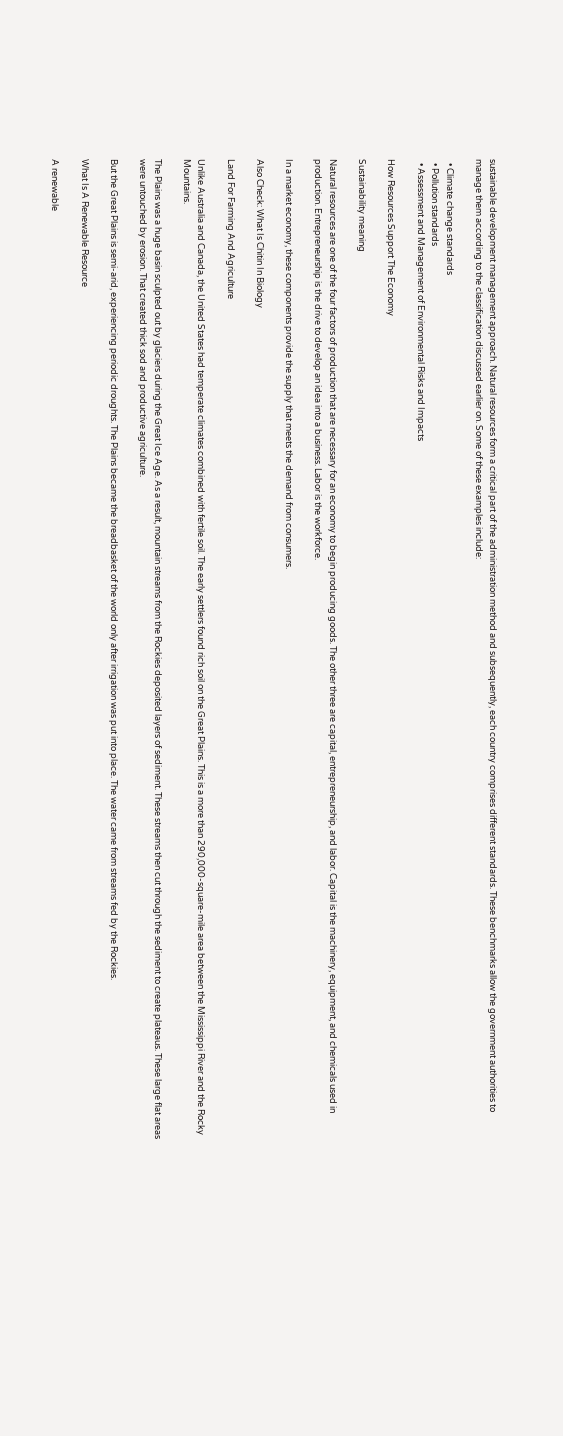sustainable development management approach. Natural resources form a critical part of the administration method and subsequently, each country comprises different standards. These benchmarks allow the government authorities to manage them according to the classification discussed earlier on. Some of these examples include:

  • Climate change standards
  • Pollution standards
  • Assessment and Management of Environmental Risks and Impacts

How Resources Support The Economy

Sustainability meaning

Natural resources are one of the four factors of production that are necessary for an economy to begin producing goods. The other three are capital, entrepreneurship, and labor. Capital is the machinery, equipment, and chemicals used in production. Entrepreneurship is the drive to develop an idea into a business. Labor is the workforce.

In a market economy, these components provide the supply that meets the demand from consumers.

Also Check: What Is Chitin In Biology

Land For Farming And Agriculture

Unlike Australia and Canada, the United States had temperate climates combined with fertile soil. The early settlers found rich soil on the Great Plains. This is a more than 290,000-square-mile area between the Mississippi River and the Rocky Mountains.

The Plains was a huge basin sculpted out by glaciers during the Great Ice Age. As a result, mountain streams from the Rockies deposited layers of sediment. These streams then cut through the sediment to create plateaus. These large flat areas were untouched by erosion. That created thick sod and productive agriculture.

But the Great Plains is semi-arid, experiencing periodic droughts. The Plains became the breadbasket of the world only after irrigation was put into place. The water came from streams fed by the Rockies.

What Is A Renewable Resource

A renewable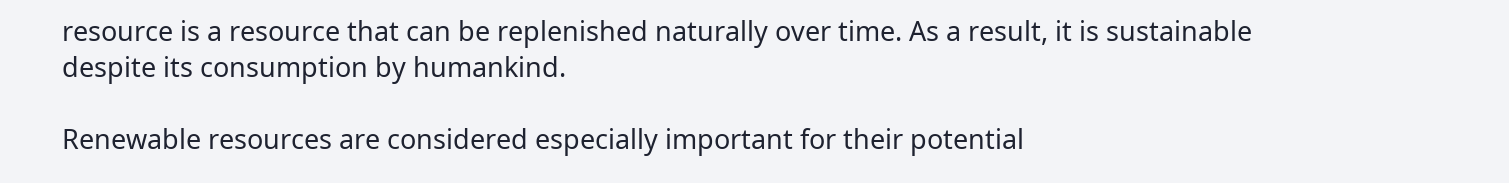resource is a resource that can be replenished naturally over time. As a result, it is sustainable despite its consumption by humankind.

Renewable resources are considered especially important for their potential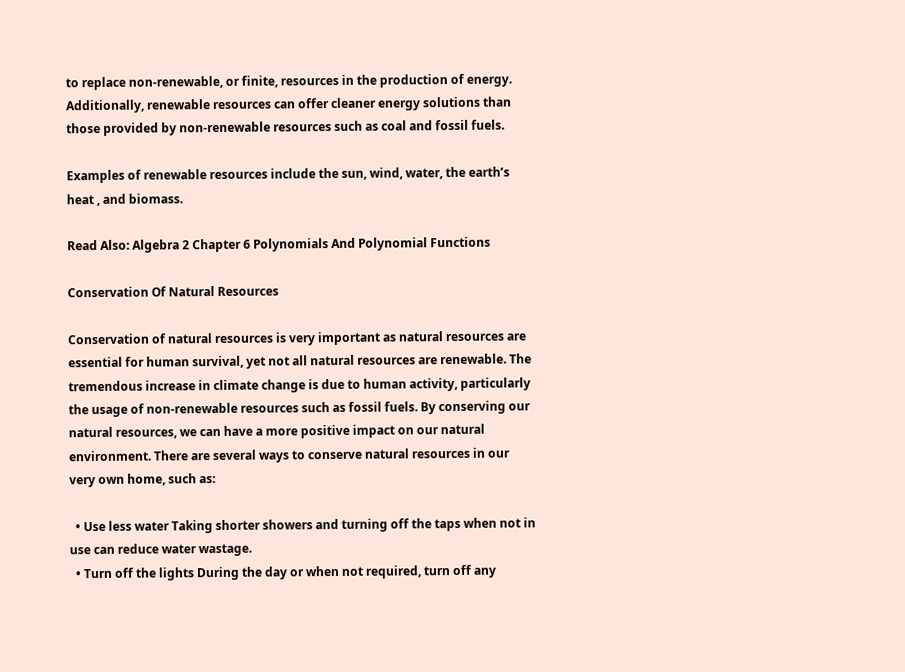to replace non-renewable, or finite, resources in the production of energy. Additionally, renewable resources can offer cleaner energy solutions than those provided by non-renewable resources such as coal and fossil fuels.

Examples of renewable resources include the sun, wind, water, the earth’s heat , and biomass.

Read Also: Algebra 2 Chapter 6 Polynomials And Polynomial Functions

Conservation Of Natural Resources

Conservation of natural resources is very important as natural resources are essential for human survival, yet not all natural resources are renewable. The tremendous increase in climate change is due to human activity, particularly the usage of non-renewable resources such as fossil fuels. By conserving our natural resources, we can have a more positive impact on our natural environment. There are several ways to conserve natural resources in our very own home, such as:

  • Use less water Taking shorter showers and turning off the taps when not in use can reduce water wastage.
  • Turn off the lights During the day or when not required, turn off any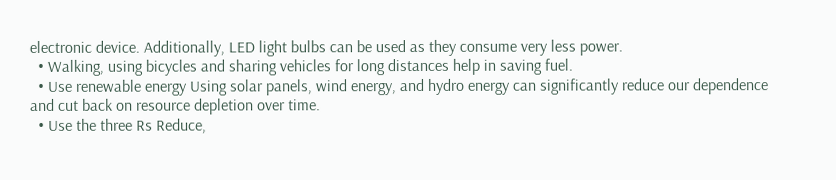electronic device. Additionally, LED light bulbs can be used as they consume very less power.
  • Walking, using bicycles and sharing vehicles for long distances help in saving fuel.
  • Use renewable energy Using solar panels, wind energy, and hydro energy can significantly reduce our dependence and cut back on resource depletion over time.
  • Use the three Rs Reduce,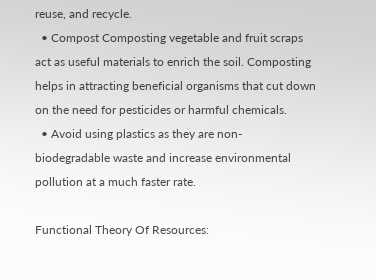reuse, and recycle.
  • Compost Composting vegetable and fruit scraps act as useful materials to enrich the soil. Composting helps in attracting beneficial organisms that cut down on the need for pesticides or harmful chemicals.
  • Avoid using plastics as they are non-biodegradable waste and increase environmental pollution at a much faster rate.

Functional Theory Of Resources: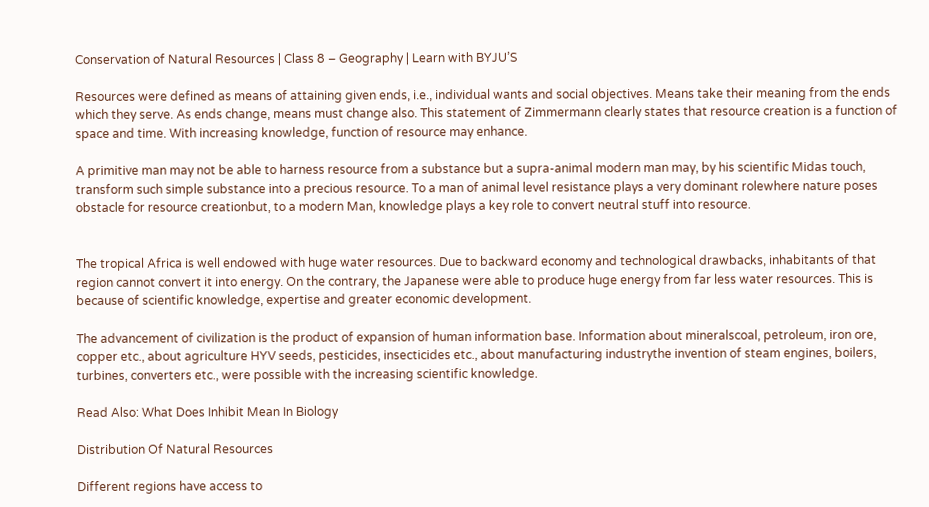Conservation of Natural Resources | Class 8 – Geography | Learn with BYJU’S

Resources were defined as means of attaining given ends, i.e., individual wants and social objectives. Means take their meaning from the ends which they serve. As ends change, means must change also. This statement of Zimmermann clearly states that resource creation is a function of space and time. With increasing knowledge, function of resource may enhance.

A primitive man may not be able to harness resource from a substance but a supra-animal modern man may, by his scientific Midas touch, transform such simple substance into a precious resource. To a man of animal level resistance plays a very dominant rolewhere nature poses obstacle for resource creationbut, to a modern Man, knowledge plays a key role to convert neutral stuff into resource.


The tropical Africa is well endowed with huge water resources. Due to backward economy and technological drawbacks, inhabitants of that region cannot convert it into energy. On the contrary, the Japanese were able to produce huge energy from far less water resources. This is because of scientific knowledge, expertise and greater economic development.

The advancement of civilization is the product of expansion of human information base. Information about mineralscoal, petroleum, iron ore, copper etc., about agriculture HYV seeds, pesticides, insecticides etc., about manufacturing industrythe invention of steam engines, boilers, turbines, converters etc., were possible with the increasing scientific knowledge.

Read Also: What Does Inhibit Mean In Biology

Distribution Of Natural Resources

Different regions have access to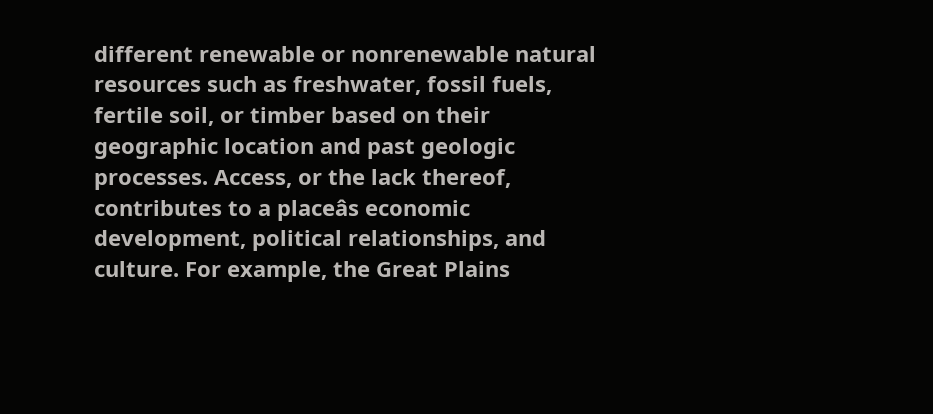different renewable or nonrenewable natural resources such as freshwater, fossil fuels, fertile soil, or timber based on their geographic location and past geologic processes. Access, or the lack thereof, contributes to a placeâs economic development, political relationships, and culture. For example, the Great Plains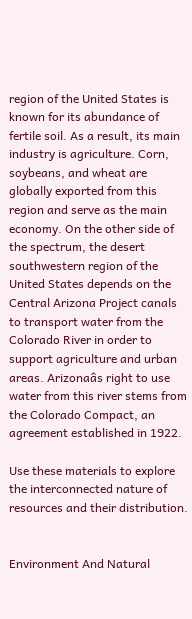region of the United States is known for its abundance of fertile soil. As a result, its main industry is agriculture. Corn, soybeans, and wheat are globally exported from this region and serve as the main economy. On the other side of the spectrum, the desert southwestern region of the United States depends on the Central Arizona Project canals to transport water from the Colorado River in order to support agriculture and urban areas. Arizonaâs right to use water from this river stems from the Colorado Compact, an agreement established in 1922.

Use these materials to explore the interconnected nature of resources and their distribution.


Environment And Natural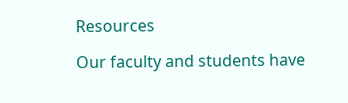Resources

Our faculty and students have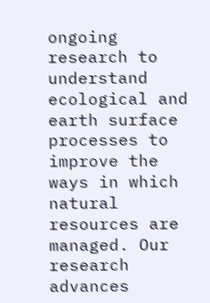ongoing research to understand ecological and earth surface processes to improve the ways in which natural resources are managed. Our research advances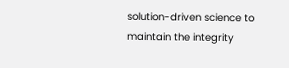solution-driven science to maintain the integrity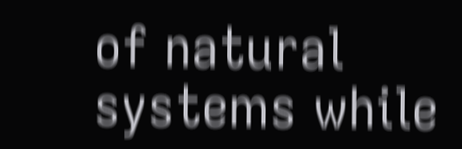of natural systems while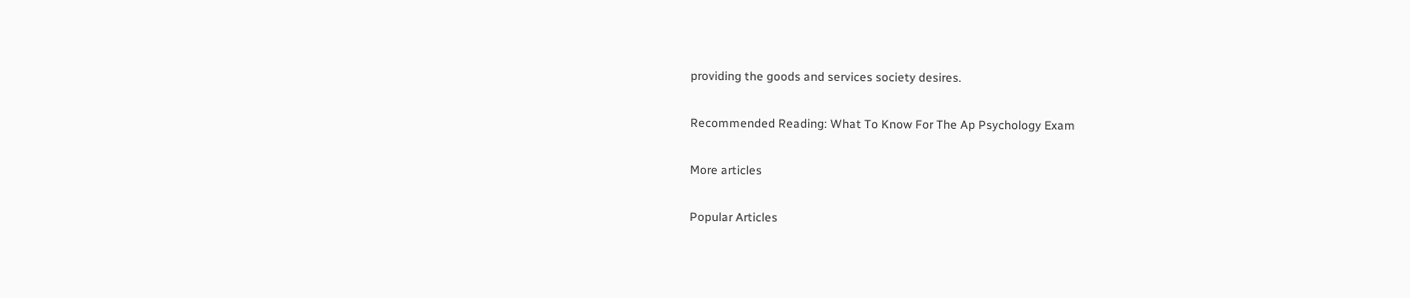providing the goods and services society desires.

Recommended Reading: What To Know For The Ap Psychology Exam

More articles

Popular Articles